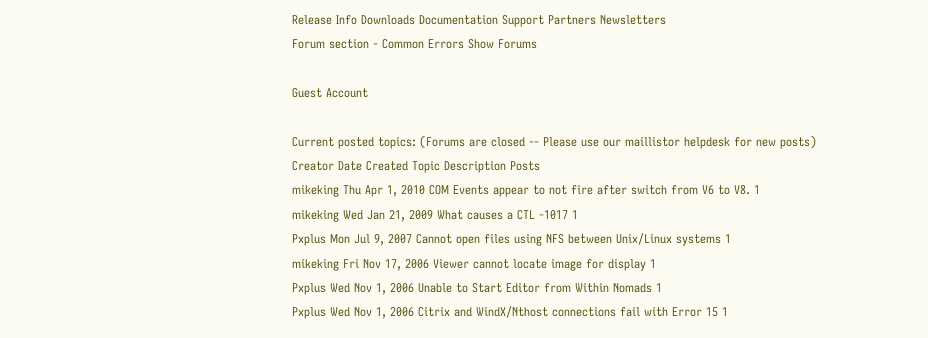Release Info Downloads Documentation Support Partners Newsletters
Forum section - Common Errors Show Forums

Guest Account

Current posted topics: (Forums are closed -- Please use our maillistor helpdesk for new posts)
Creator Date Created Topic Description Posts
mikeking Thu Apr 1, 2010 COM Events appear to not fire after switch from V6 to V8. 1
mikeking Wed Jan 21, 2009 What causes a CTL -1017 1
Pxplus Mon Jul 9, 2007 Cannot open files using NFS between Unix/Linux systems 1
mikeking Fri Nov 17, 2006 Viewer cannot locate image for display 1
Pxplus Wed Nov 1, 2006 Unable to Start Editor from Within Nomads 1
Pxplus Wed Nov 1, 2006 Citrix and WindX/Nthost connections fail with Error 15 1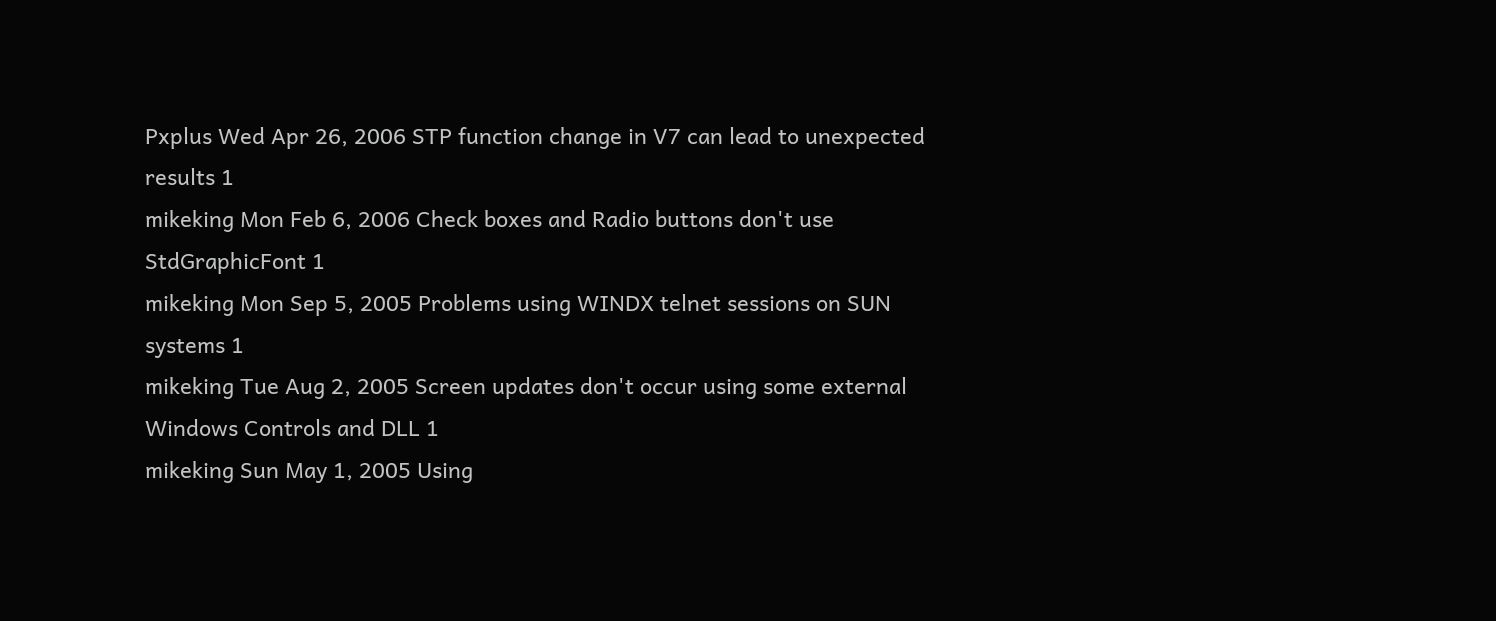Pxplus Wed Apr 26, 2006 STP function change in V7 can lead to unexpected results 1
mikeking Mon Feb 6, 2006 Check boxes and Radio buttons don't use StdGraphicFont 1
mikeking Mon Sep 5, 2005 Problems using WINDX telnet sessions on SUN systems 1
mikeking Tue Aug 2, 2005 Screen updates don't occur using some external Windows Controls and DLL 1
mikeking Sun May 1, 2005 Using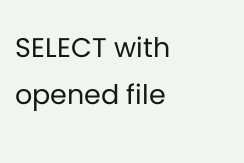SELECT with opened file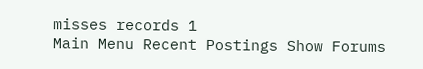misses records 1
Main Menu Recent Postings Show Forums